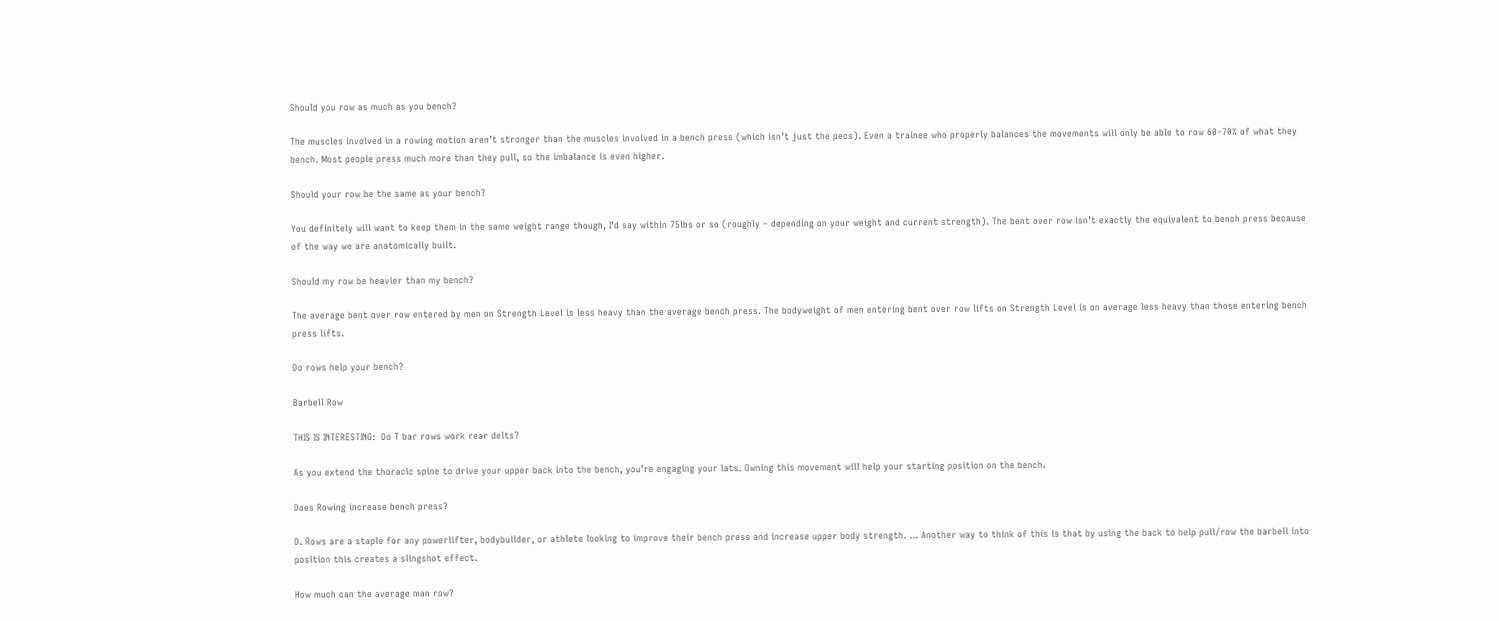Should you row as much as you bench?

The muscles involved in a rowing motion aren’t stronger than the muscles involved in a bench press (which isn’t just the pecs). Even a trainee who properly balances the movements will only be able to row 60–70% of what they bench. Most people press much more than they pull, so the imbalance is even higher.

Should your row be the same as your bench?

You definitely will want to keep them in the same weight range though, I’d say within 75lbs or so (roughly – depending on your weight and current strength). The bent over row isn’t exactly the equivalent to bench press because of the way we are anatomically built.

Should my row be heavier than my bench?

The average bent over row entered by men on Strength Level is less heavy than the average bench press. The bodyweight of men entering bent over row lifts on Strength Level is on average less heavy than those entering bench press lifts.

Do rows help your bench?

Barbell Row

THIS IS INTERESTING:  Do T bar rows work rear delts?

As you extend the thoracic spine to drive your upper back into the bench, you’re engaging your lats. Owning this movement will help your starting position on the bench.

Does Rowing increase bench press?

D. Rows are a staple for any powerlifter, bodybuilder, or athlete looking to improve their bench press and increase upper body strength. … Another way to think of this is that by using the back to help pull/row the barbell into position this creates a slingshot effect.

How much can the average man row?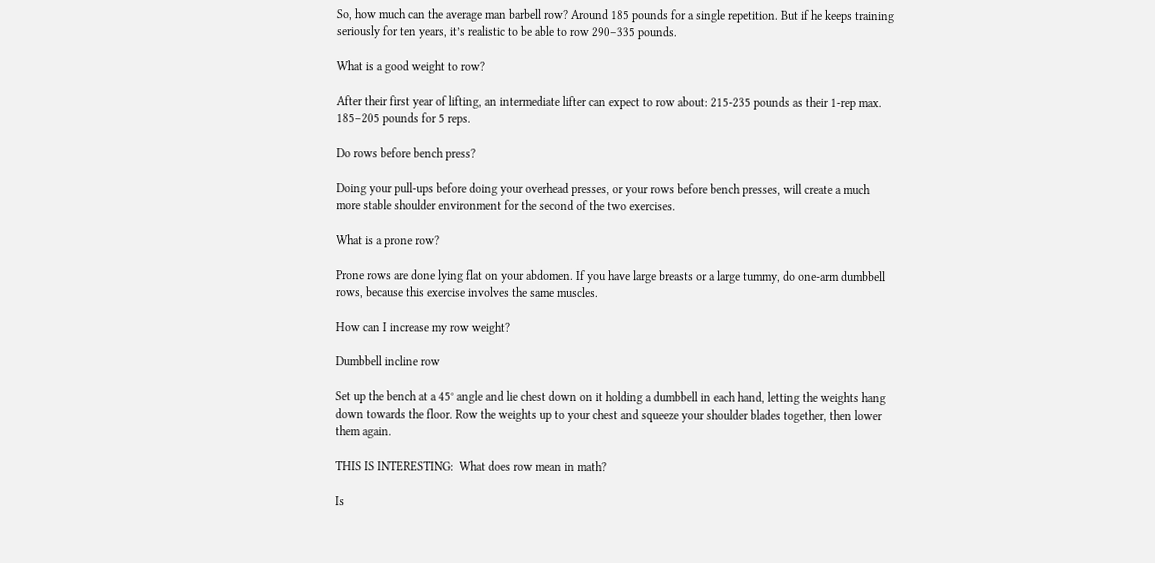So, how much can the average man barbell row? Around 185 pounds for a single repetition. But if he keeps training seriously for ten years, it’s realistic to be able to row 290–335 pounds.

What is a good weight to row?

After their first year of lifting, an intermediate lifter can expect to row about: 215-235 pounds as their 1-rep max. 185–205 pounds for 5 reps.

Do rows before bench press?

Doing your pull-ups before doing your overhead presses, or your rows before bench presses, will create a much more stable shoulder environment for the second of the two exercises.

What is a prone row?

Prone rows are done lying flat on your abdomen. If you have large breasts or a large tummy, do one-arm dumbbell rows, because this exercise involves the same muscles.

How can I increase my row weight?

Dumbbell incline row

Set up the bench at a 45° angle and lie chest down on it holding a dumbbell in each hand, letting the weights hang down towards the floor. Row the weights up to your chest and squeeze your shoulder blades together, then lower them again.

THIS IS INTERESTING:  What does row mean in math?

Is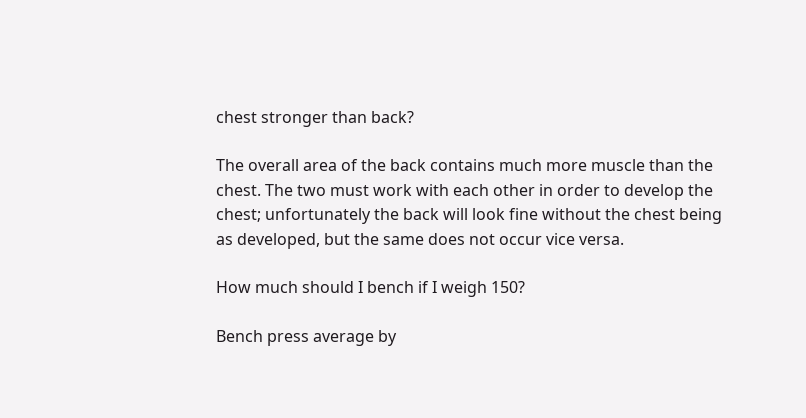chest stronger than back?

The overall area of the back contains much more muscle than the chest. The two must work with each other in order to develop the chest; unfortunately the back will look fine without the chest being as developed, but the same does not occur vice versa.

How much should I bench if I weigh 150?

Bench press average by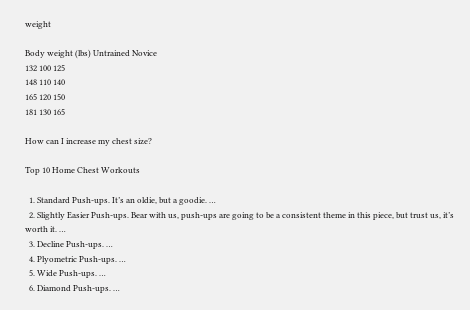weight

Body weight (lbs) Untrained Novice
132 100 125
148 110 140
165 120 150
181 130 165

How can I increase my chest size?

Top 10 Home Chest Workouts

  1. Standard Push-ups. It’s an oldie, but a goodie. …
  2. Slightly Easier Push-ups. Bear with us, push-ups are going to be a consistent theme in this piece, but trust us, it’s worth it. …
  3. Decline Push-ups. …
  4. Plyometric Push-ups. …
  5. Wide Push-ups. …
  6. Diamond Push-ups. …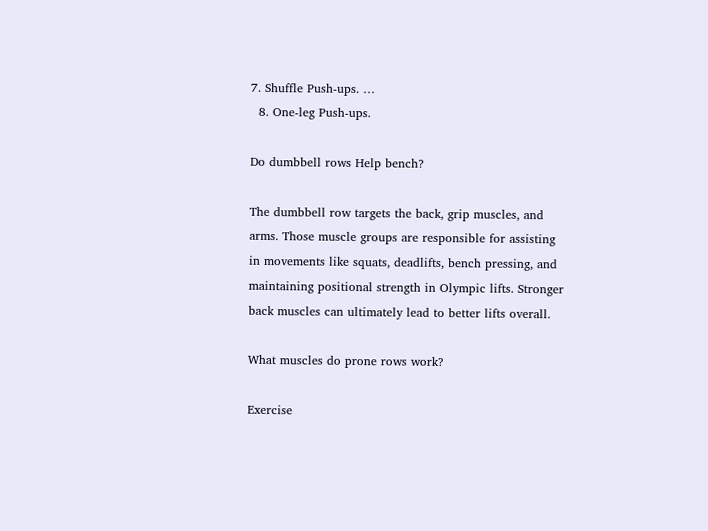7. Shuffle Push-ups. …
  8. One-leg Push-ups.

Do dumbbell rows Help bench?

The dumbbell row targets the back, grip muscles, and arms. Those muscle groups are responsible for assisting in movements like squats, deadlifts, bench pressing, and maintaining positional strength in Olympic lifts. Stronger back muscles can ultimately lead to better lifts overall.

What muscles do prone rows work?

Exercise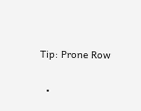Tip: Prone Row

  •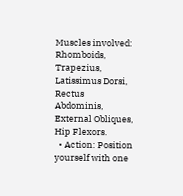Muscles involved: Rhomboids, Trapezius, Latissimus Dorsi, Rectus Abdominis, External Obliques, Hip Flexors.
  • Action: Position yourself with one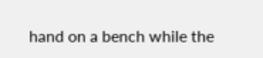hand on a bench while the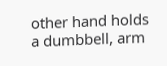other hand holds a dumbbell, arm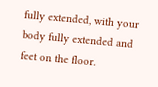fully extended, with your body fully extended and feet on the floor.